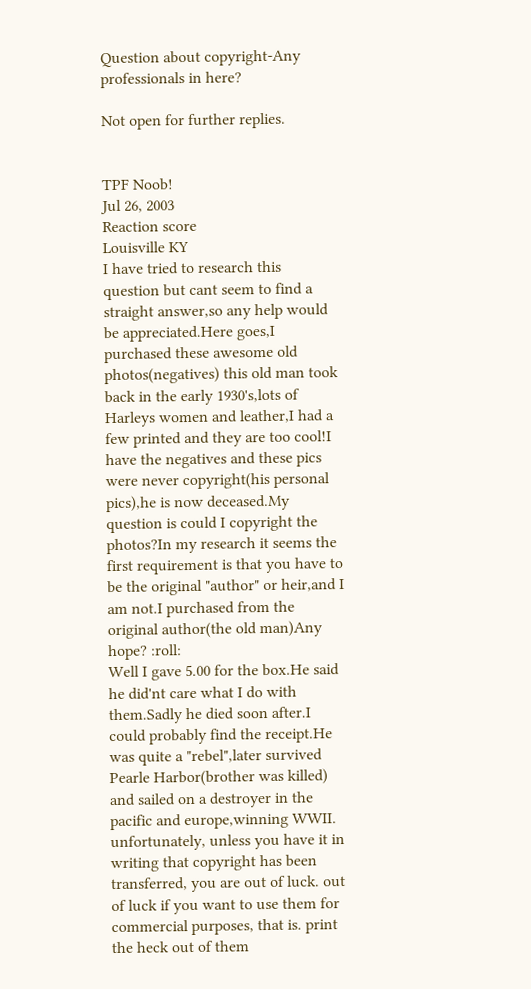Question about copyright-Any professionals in here?

Not open for further replies.


TPF Noob!
Jul 26, 2003
Reaction score
Louisville KY
I have tried to research this question but cant seem to find a straight answer,so any help would be appreciated.Here goes,I purchased these awesome old photos(negatives) this old man took back in the early 1930's,lots of Harleys women and leather,I had a few printed and they are too cool!I have the negatives and these pics were never copyright(his personal pics),he is now deceased.My question is could I copyright the photos?In my research it seems the first requirement is that you have to be the original "author" or heir,and I am not.I purchased from the original author(the old man)Any hope? :roll:
Well I gave 5.00 for the box.He said he did'nt care what I do with them.Sadly he died soon after.I could probably find the receipt.He was quite a "rebel",later survived Pearle Harbor(brother was killed) and sailed on a destroyer in the pacific and europe,winning WWII.
unfortunately, unless you have it in writing that copyright has been transferred, you are out of luck. out of luck if you want to use them for commercial purposes, that is. print the heck out of them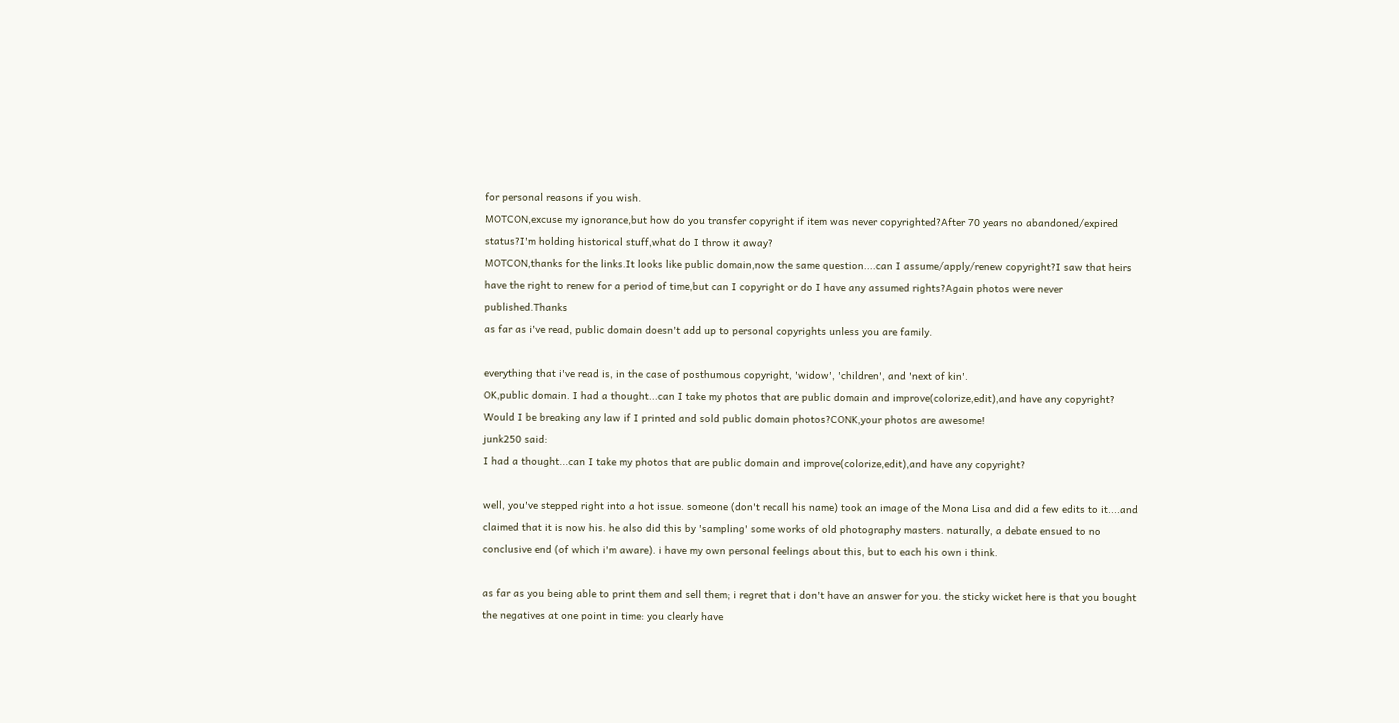for personal reasons if you wish.
MOTCON,excuse my ignorance,but how do you transfer copyright if item was never copyrighted?After 70 years no abandoned/expired status?I'm holding historical stuff,what do I throw it away?
MOTCON,thanks for the links.It looks like public domain,now the same question....can I assume/apply/renew copyright?I saw that heirs have the right to renew for a period of time,but can I copyright or do I have any assumed rights?Again photos were never published.Thanks
as far as i've read, public domain doesn't add up to personal copyrights unless you are family.

everything that i've read is, in the case of posthumous copyright, 'widow', 'children', and 'next of kin'.
OK,public domain. I had a thought...can I take my photos that are public domain and improve(colorize,edit),and have any copyright? Would I be breaking any law if I printed and sold public domain photos?CONK,your photos are awesome!
junk250 said:
I had a thought...can I take my photos that are public domain and improve(colorize,edit),and have any copyright?

well, you've stepped right into a hot issue. someone (don't recall his name) took an image of the Mona Lisa and did a few edits to it....and claimed that it is now his. he also did this by 'sampling' some works of old photography masters. naturally, a debate ensued to no conclusive end (of which i'm aware). i have my own personal feelings about this, but to each his own i think.

as far as you being able to print them and sell them; i regret that i don't have an answer for you. the sticky wicket here is that you bought the negatives at one point in time: you clearly have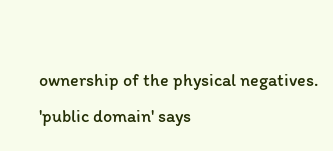ownership of the physical negatives. 'public domain' says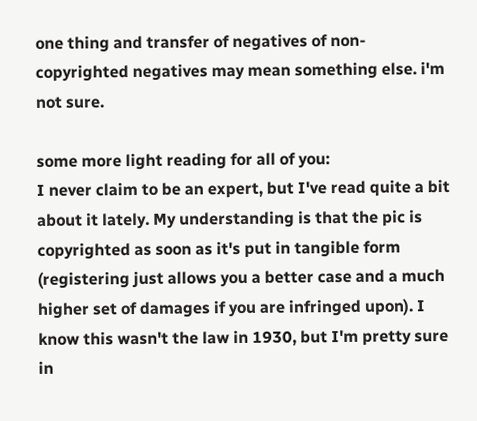one thing and transfer of negatives of non-copyrighted negatives may mean something else. i'm not sure.

some more light reading for all of you:
I never claim to be an expert, but I've read quite a bit about it lately. My understanding is that the pic is copyrighted as soon as it's put in tangible form (registering just allows you a better case and a much higher set of damages if you are infringed upon). I know this wasn't the law in 1930, but I'm pretty sure in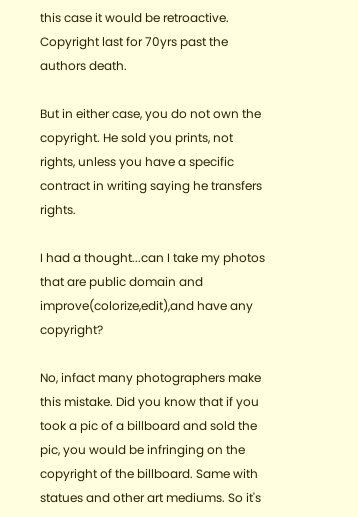this case it would be retroactive. Copyright last for 70yrs past the authors death.

But in either case, you do not own the copyright. He sold you prints, not rights, unless you have a specific contract in writing saying he transfers rights.

I had a thought...can I take my photos that are public domain and improve(colorize,edit),and have any copyright?

No, infact many photographers make this mistake. Did you know that if you took a pic of a billboard and sold the pic, you would be infringing on the copyright of the billboard. Same with statues and other art mediums. So it's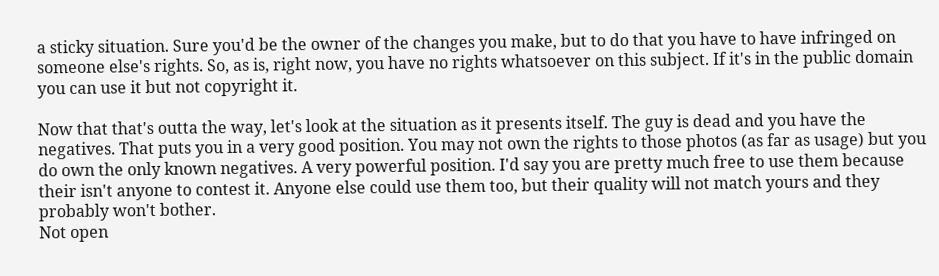a sticky situation. Sure you'd be the owner of the changes you make, but to do that you have to have infringed on someone else's rights. So, as is, right now, you have no rights whatsoever on this subject. If it's in the public domain you can use it but not copyright it.

Now that that's outta the way, let's look at the situation as it presents itself. The guy is dead and you have the negatives. That puts you in a very good position. You may not own the rights to those photos (as far as usage) but you do own the only known negatives. A very powerful position. I'd say you are pretty much free to use them because their isn't anyone to contest it. Anyone else could use them too, but their quality will not match yours and they probably won't bother.
Not open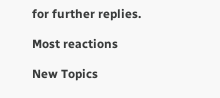for further replies.

Most reactions

New Topics